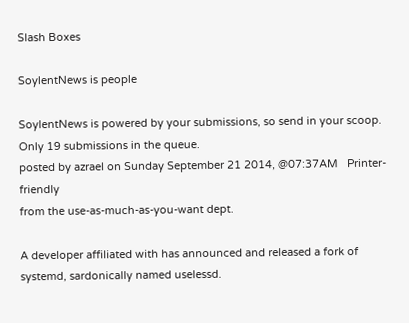Slash Boxes

SoylentNews is people

SoylentNews is powered by your submissions, so send in your scoop. Only 19 submissions in the queue.
posted by azrael on Sunday September 21 2014, @07:37AM   Printer-friendly
from the use-as-much-as-you-want dept.

A developer affiliated with has announced and released a fork of systemd, sardonically named uselessd.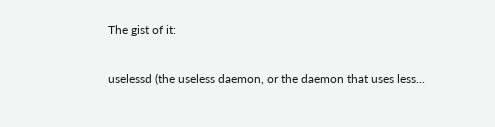The gist of it:

uselessd (the useless daemon, or the daemon that uses less...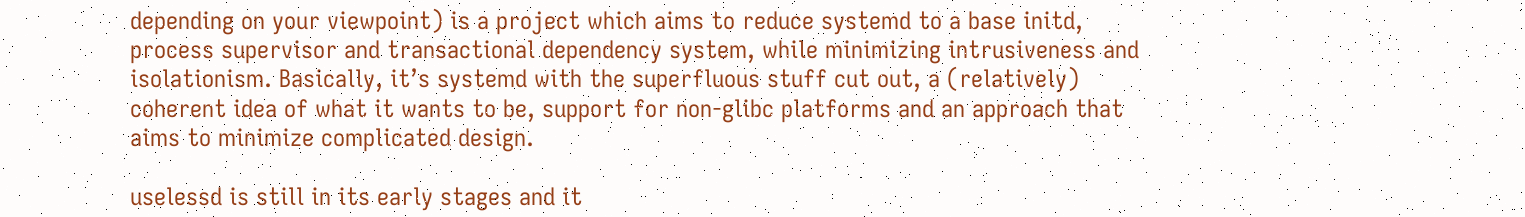depending on your viewpoint) is a project which aims to reduce systemd to a base initd, process supervisor and transactional dependency system, while minimizing intrusiveness and isolationism. Basically, it’s systemd with the superfluous stuff cut out, a (relatively) coherent idea of what it wants to be, support for non-glibc platforms and an approach that aims to minimize complicated design.

uselessd is still in its early stages and it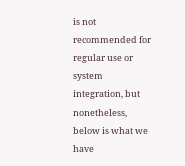is not recommended for regular use or system integration, but nonetheless, below is what we have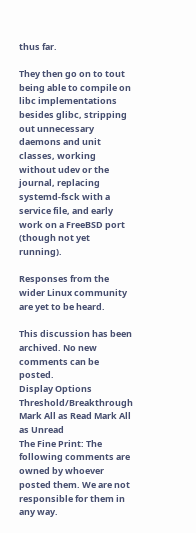thus far.

They then go on to tout being able to compile on libc implementations besides glibc, stripping out unnecessary daemons and unit classes, working without udev or the journal, replacing systemd-fsck with a service file, and early work on a FreeBSD port (though not yet running).

Responses from the wider Linux community are yet to be heard.

This discussion has been archived. No new comments can be posted.
Display Options Threshold/Breakthrough Mark All as Read Mark All as Unread
The Fine Print: The following comments are owned by whoever posted them. We are not responsible for them in any way.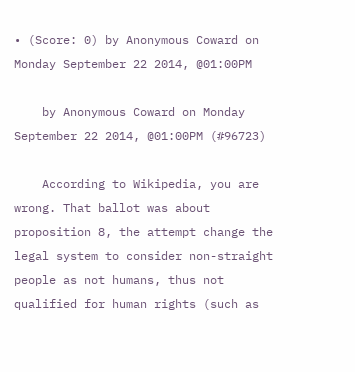• (Score: 0) by Anonymous Coward on Monday September 22 2014, @01:00PM

    by Anonymous Coward on Monday September 22 2014, @01:00PM (#96723)

    According to Wikipedia, you are wrong. That ballot was about proposition 8, the attempt change the legal system to consider non-straight people as not humans, thus not qualified for human rights (such as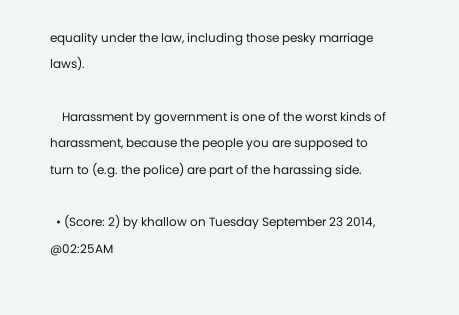equality under the law, including those pesky marriage laws).

    Harassment by government is one of the worst kinds of harassment, because the people you are supposed to turn to (e.g. the police) are part of the harassing side.

  • (Score: 2) by khallow on Tuesday September 23 2014, @02:25AM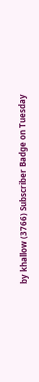by khallow (3766) Subscriber Badge on Tuesday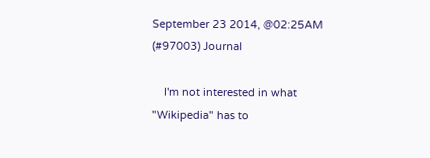September 23 2014, @02:25AM (#97003) Journal

    I'm not interested in what "Wikipedia" has to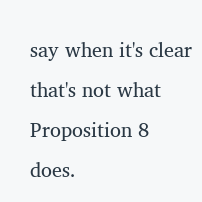say when it's clear that's not what Proposition 8 does.